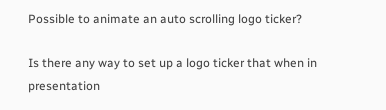Possible to animate an auto scrolling logo ticker?

Is there any way to set up a logo ticker that when in presentation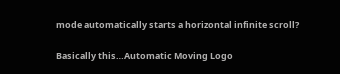mode automatically starts a horizontal infinite scroll?

Basically this…Automatic Moving Logo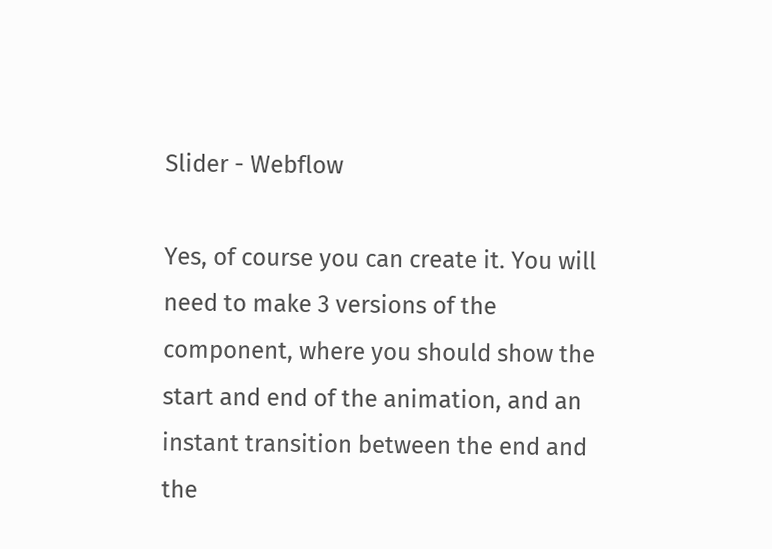Slider - Webflow

Yes, of course you can create it. You will need to make 3 versions of the component, where you should show the start and end of the animation, and an instant transition between the end and the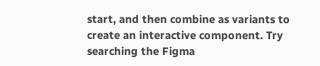start, and then combine as variants to create an interactive component. Try searching the Figma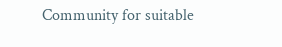Community for suitable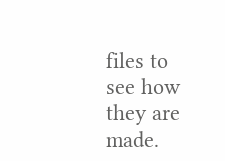files to see how they are made.